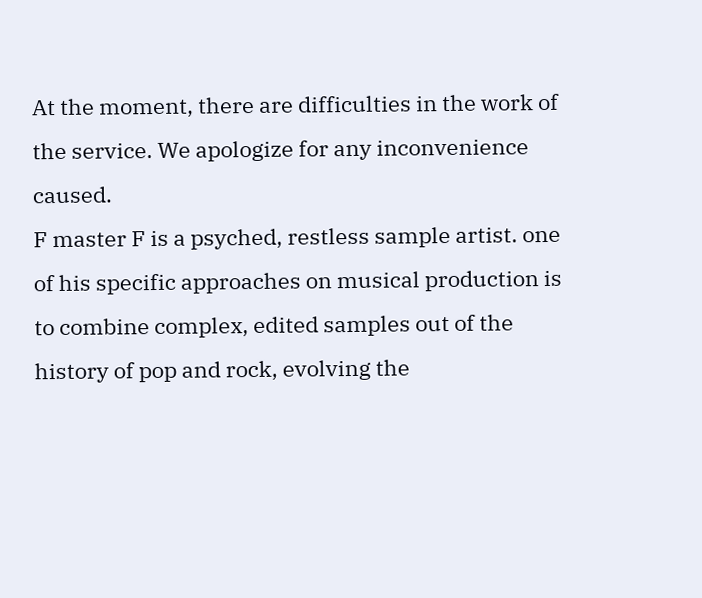At the moment, there are difficulties in the work of the service. We apologize for any inconvenience caused.
F master F is a psyched, restless sample artist. one of his specific approaches on musical production is to combine complex, edited samples out of the history of pop and rock, evolving the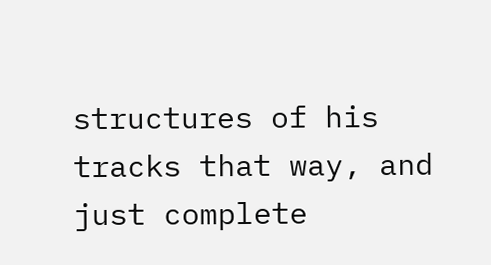structures of his tracks that way, and just complete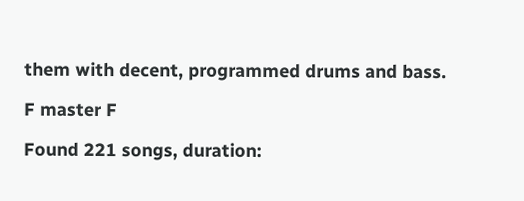them with decent, programmed drums and bass.

F master F

Found 221 songs, duration: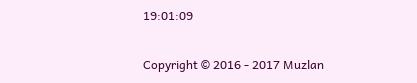19:01:09

Copyright © 2016 - 2017 Muzlan